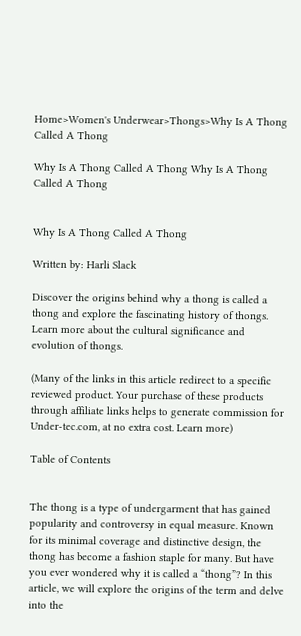Home>Women's Underwear>Thongs>Why Is A Thong Called A Thong

Why Is A Thong Called A Thong Why Is A Thong Called A Thong


Why Is A Thong Called A Thong

Written by: Harli Slack

Discover the origins behind why a thong is called a thong and explore the fascinating history of thongs. Learn more about the cultural significance and evolution of thongs.

(Many of the links in this article redirect to a specific reviewed product. Your purchase of these products through affiliate links helps to generate commission for Under-tec.com, at no extra cost. Learn more)

Table of Contents


The thong is a type of undergarment that has gained popularity and controversy in equal measure. Known for its minimal coverage and distinctive design, the thong has become a fashion staple for many. But have you ever wondered why it is called a “thong”? In this article, we will explore the origins of the term and delve into the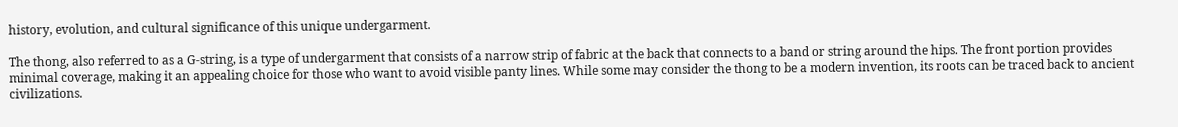history, evolution, and cultural significance of this unique undergarment.

The thong, also referred to as a G-string, is a type of undergarment that consists of a narrow strip of fabric at the back that connects to a band or string around the hips. The front portion provides minimal coverage, making it an appealing choice for those who want to avoid visible panty lines. While some may consider the thong to be a modern invention, its roots can be traced back to ancient civilizations.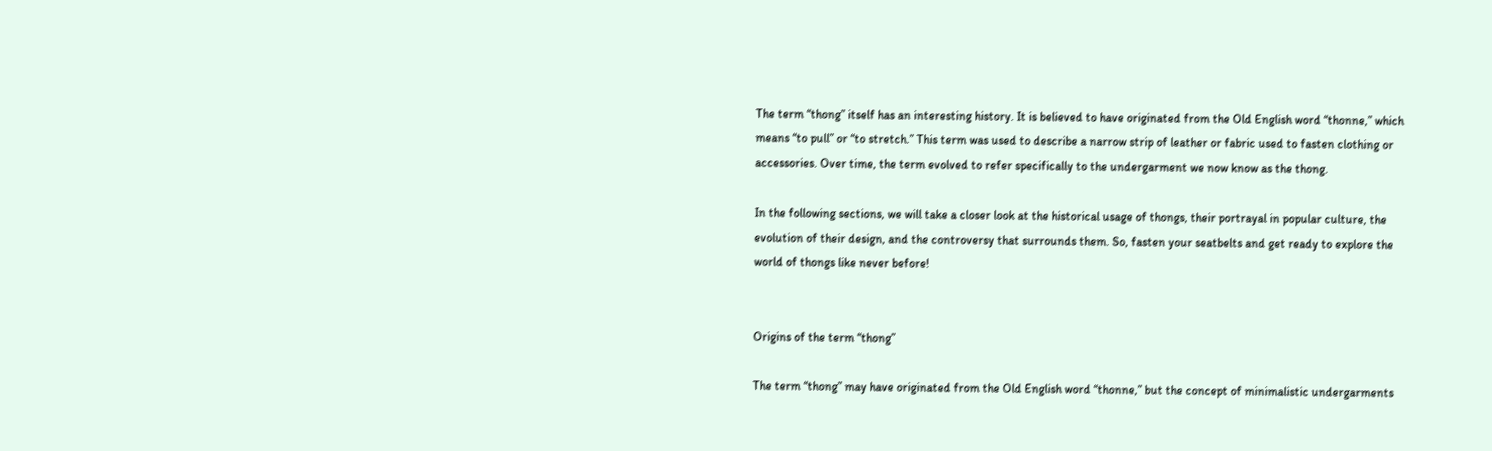The term “thong” itself has an interesting history. It is believed to have originated from the Old English word “thonne,” which means “to pull” or “to stretch.” This term was used to describe a narrow strip of leather or fabric used to fasten clothing or accessories. Over time, the term evolved to refer specifically to the undergarment we now know as the thong.

In the following sections, we will take a closer look at the historical usage of thongs, their portrayal in popular culture, the evolution of their design, and the controversy that surrounds them. So, fasten your seatbelts and get ready to explore the world of thongs like never before!


Origins of the term “thong”

The term “thong” may have originated from the Old English word “thonne,” but the concept of minimalistic undergarments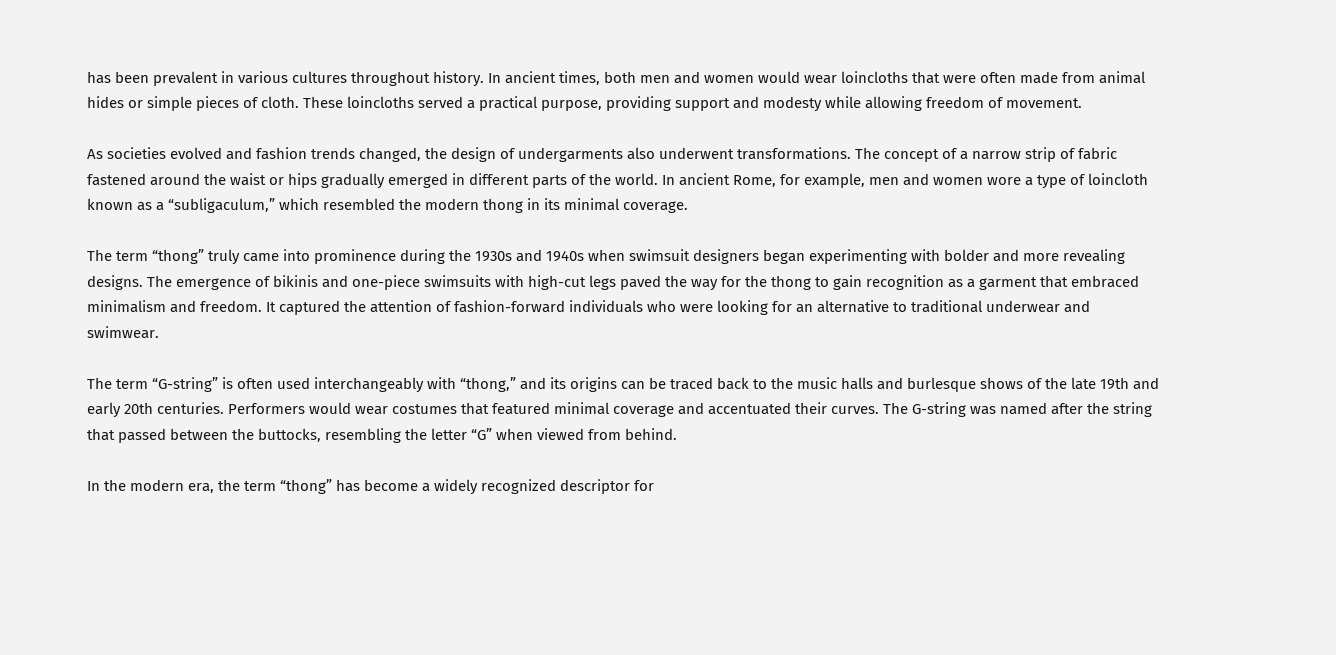has been prevalent in various cultures throughout history. In ancient times, both men and women would wear loincloths that were often made from animal hides or simple pieces of cloth. These loincloths served a practical purpose, providing support and modesty while allowing freedom of movement.

As societies evolved and fashion trends changed, the design of undergarments also underwent transformations. The concept of a narrow strip of fabric fastened around the waist or hips gradually emerged in different parts of the world. In ancient Rome, for example, men and women wore a type of loincloth known as a “subligaculum,” which resembled the modern thong in its minimal coverage.

The term “thong” truly came into prominence during the 1930s and 1940s when swimsuit designers began experimenting with bolder and more revealing designs. The emergence of bikinis and one-piece swimsuits with high-cut legs paved the way for the thong to gain recognition as a garment that embraced minimalism and freedom. It captured the attention of fashion-forward individuals who were looking for an alternative to traditional underwear and swimwear.

The term “G-string” is often used interchangeably with “thong,” and its origins can be traced back to the music halls and burlesque shows of the late 19th and early 20th centuries. Performers would wear costumes that featured minimal coverage and accentuated their curves. The G-string was named after the string that passed between the buttocks, resembling the letter “G” when viewed from behind.

In the modern era, the term “thong” has become a widely recognized descriptor for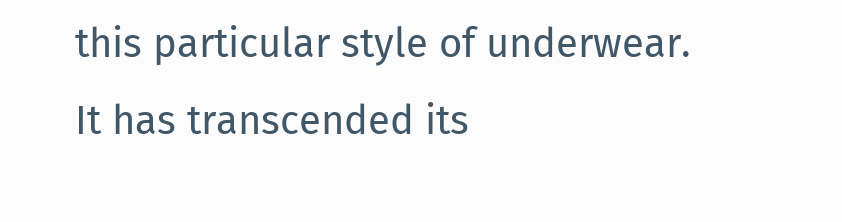this particular style of underwear. It has transcended its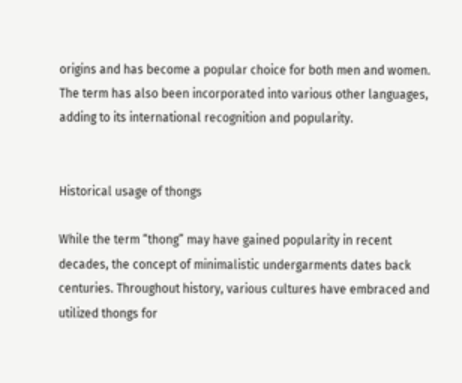origins and has become a popular choice for both men and women. The term has also been incorporated into various other languages, adding to its international recognition and popularity.


Historical usage of thongs

While the term “thong” may have gained popularity in recent decades, the concept of minimalistic undergarments dates back centuries. Throughout history, various cultures have embraced and utilized thongs for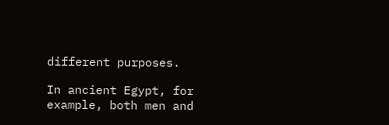different purposes.

In ancient Egypt, for example, both men and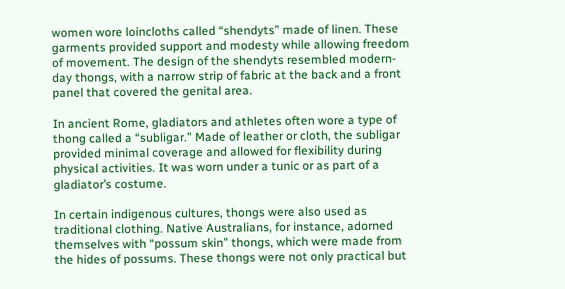women wore loincloths called “shendyts” made of linen. These garments provided support and modesty while allowing freedom of movement. The design of the shendyts resembled modern-day thongs, with a narrow strip of fabric at the back and a front panel that covered the genital area.

In ancient Rome, gladiators and athletes often wore a type of thong called a “subligar.” Made of leather or cloth, the subligar provided minimal coverage and allowed for flexibility during physical activities. It was worn under a tunic or as part of a gladiator’s costume.

In certain indigenous cultures, thongs were also used as traditional clothing. Native Australians, for instance, adorned themselves with “possum skin” thongs, which were made from the hides of possums. These thongs were not only practical but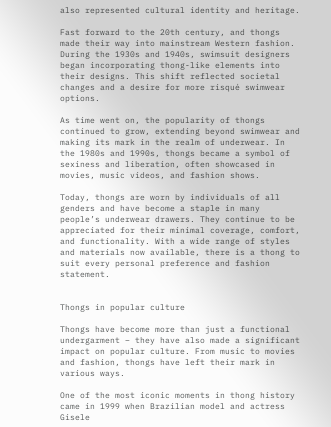also represented cultural identity and heritage.

Fast forward to the 20th century, and thongs made their way into mainstream Western fashion. During the 1930s and 1940s, swimsuit designers began incorporating thong-like elements into their designs. This shift reflected societal changes and a desire for more risqué swimwear options.

As time went on, the popularity of thongs continued to grow, extending beyond swimwear and making its mark in the realm of underwear. In the 1980s and 1990s, thongs became a symbol of sexiness and liberation, often showcased in movies, music videos, and fashion shows.

Today, thongs are worn by individuals of all genders and have become a staple in many people’s underwear drawers. They continue to be appreciated for their minimal coverage, comfort, and functionality. With a wide range of styles and materials now available, there is a thong to suit every personal preference and fashion statement.


Thongs in popular culture

Thongs have become more than just a functional undergarment – they have also made a significant impact on popular culture. From music to movies and fashion, thongs have left their mark in various ways.

One of the most iconic moments in thong history came in 1999 when Brazilian model and actress Gisele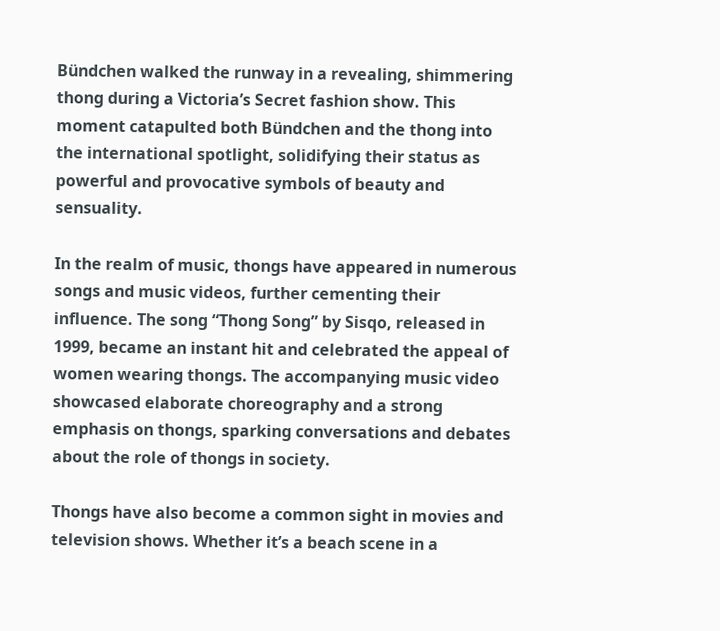Bündchen walked the runway in a revealing, shimmering thong during a Victoria’s Secret fashion show. This moment catapulted both Bündchen and the thong into the international spotlight, solidifying their status as powerful and provocative symbols of beauty and sensuality.

In the realm of music, thongs have appeared in numerous songs and music videos, further cementing their influence. The song “Thong Song” by Sisqo, released in 1999, became an instant hit and celebrated the appeal of women wearing thongs. The accompanying music video showcased elaborate choreography and a strong emphasis on thongs, sparking conversations and debates about the role of thongs in society.

Thongs have also become a common sight in movies and television shows. Whether it’s a beach scene in a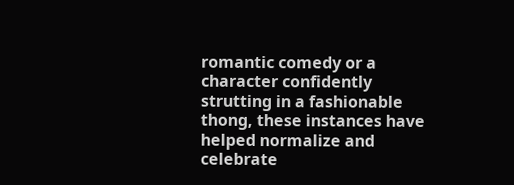romantic comedy or a character confidently strutting in a fashionable thong, these instances have helped normalize and celebrate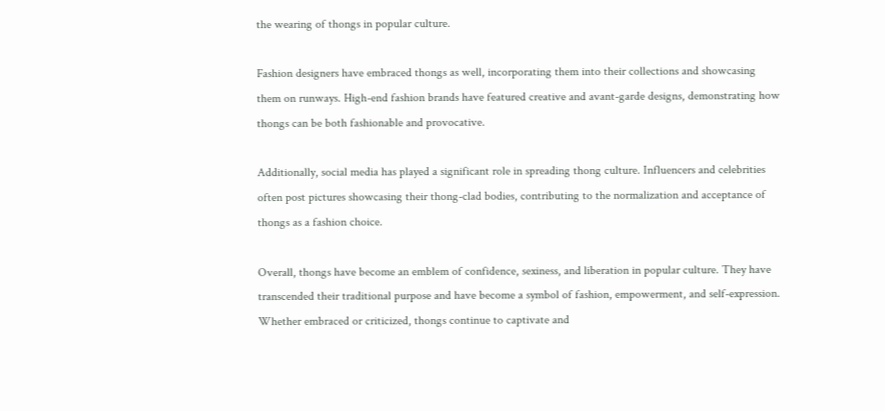the wearing of thongs in popular culture.

Fashion designers have embraced thongs as well, incorporating them into their collections and showcasing them on runways. High-end fashion brands have featured creative and avant-garde designs, demonstrating how thongs can be both fashionable and provocative.

Additionally, social media has played a significant role in spreading thong culture. Influencers and celebrities often post pictures showcasing their thong-clad bodies, contributing to the normalization and acceptance of thongs as a fashion choice.

Overall, thongs have become an emblem of confidence, sexiness, and liberation in popular culture. They have transcended their traditional purpose and have become a symbol of fashion, empowerment, and self-expression. Whether embraced or criticized, thongs continue to captivate and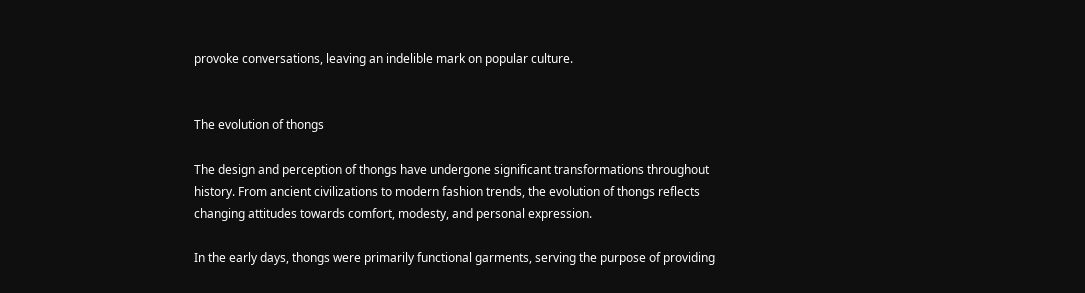provoke conversations, leaving an indelible mark on popular culture.


The evolution of thongs

The design and perception of thongs have undergone significant transformations throughout history. From ancient civilizations to modern fashion trends, the evolution of thongs reflects changing attitudes towards comfort, modesty, and personal expression.

In the early days, thongs were primarily functional garments, serving the purpose of providing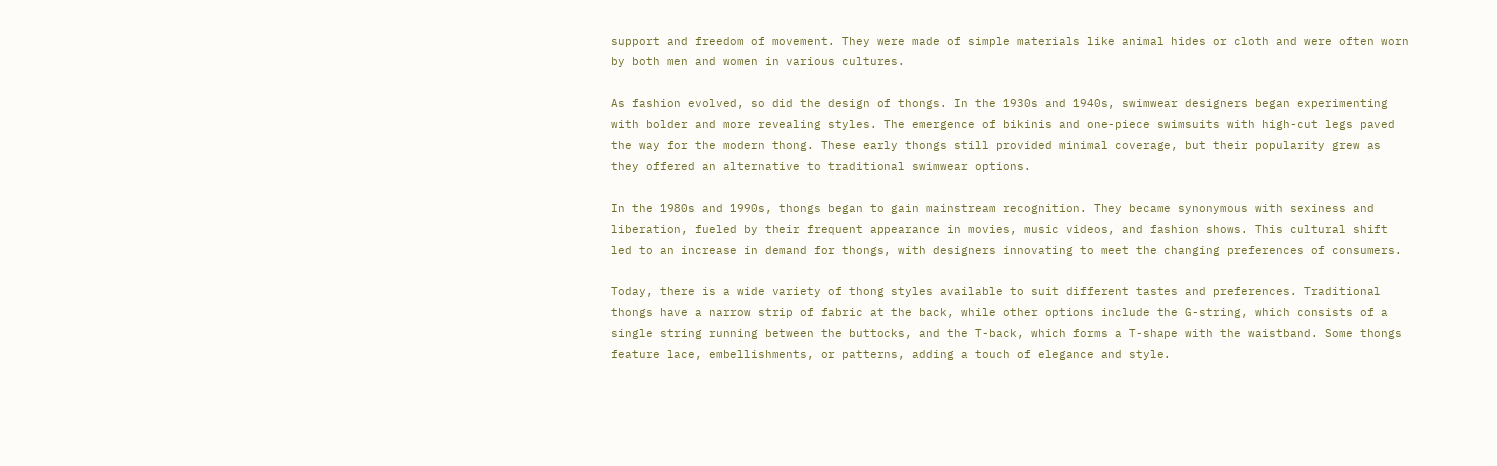support and freedom of movement. They were made of simple materials like animal hides or cloth and were often worn by both men and women in various cultures.

As fashion evolved, so did the design of thongs. In the 1930s and 1940s, swimwear designers began experimenting with bolder and more revealing styles. The emergence of bikinis and one-piece swimsuits with high-cut legs paved the way for the modern thong. These early thongs still provided minimal coverage, but their popularity grew as they offered an alternative to traditional swimwear options.

In the 1980s and 1990s, thongs began to gain mainstream recognition. They became synonymous with sexiness and liberation, fueled by their frequent appearance in movies, music videos, and fashion shows. This cultural shift led to an increase in demand for thongs, with designers innovating to meet the changing preferences of consumers.

Today, there is a wide variety of thong styles available to suit different tastes and preferences. Traditional thongs have a narrow strip of fabric at the back, while other options include the G-string, which consists of a single string running between the buttocks, and the T-back, which forms a T-shape with the waistband. Some thongs feature lace, embellishments, or patterns, adding a touch of elegance and style.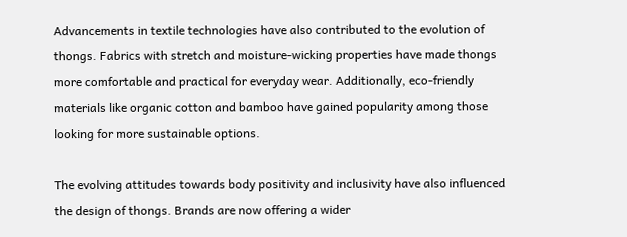Advancements in textile technologies have also contributed to the evolution of thongs. Fabrics with stretch and moisture-wicking properties have made thongs more comfortable and practical for everyday wear. Additionally, eco-friendly materials like organic cotton and bamboo have gained popularity among those looking for more sustainable options.

The evolving attitudes towards body positivity and inclusivity have also influenced the design of thongs. Brands are now offering a wider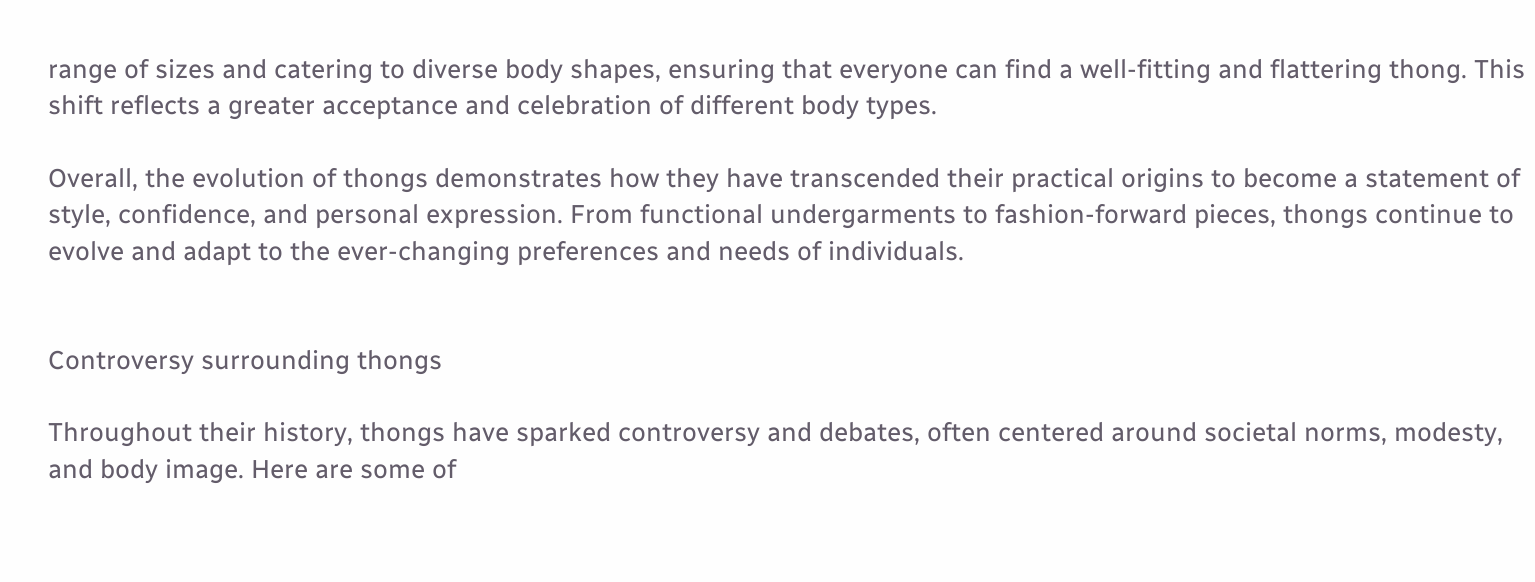range of sizes and catering to diverse body shapes, ensuring that everyone can find a well-fitting and flattering thong. This shift reflects a greater acceptance and celebration of different body types.

Overall, the evolution of thongs demonstrates how they have transcended their practical origins to become a statement of style, confidence, and personal expression. From functional undergarments to fashion-forward pieces, thongs continue to evolve and adapt to the ever-changing preferences and needs of individuals.


Controversy surrounding thongs

Throughout their history, thongs have sparked controversy and debates, often centered around societal norms, modesty, and body image. Here are some of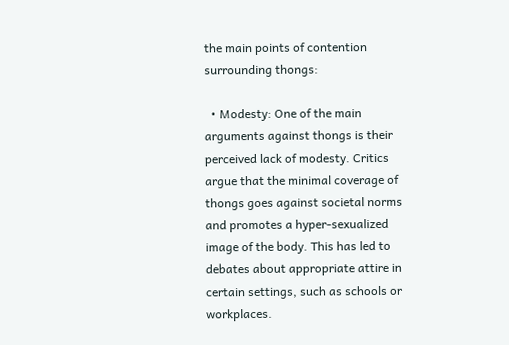the main points of contention surrounding thongs:

  • Modesty: One of the main arguments against thongs is their perceived lack of modesty. Critics argue that the minimal coverage of thongs goes against societal norms and promotes a hyper-sexualized image of the body. This has led to debates about appropriate attire in certain settings, such as schools or workplaces.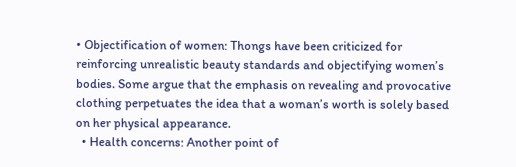• Objectification of women: Thongs have been criticized for reinforcing unrealistic beauty standards and objectifying women’s bodies. Some argue that the emphasis on revealing and provocative clothing perpetuates the idea that a woman’s worth is solely based on her physical appearance.
  • Health concerns: Another point of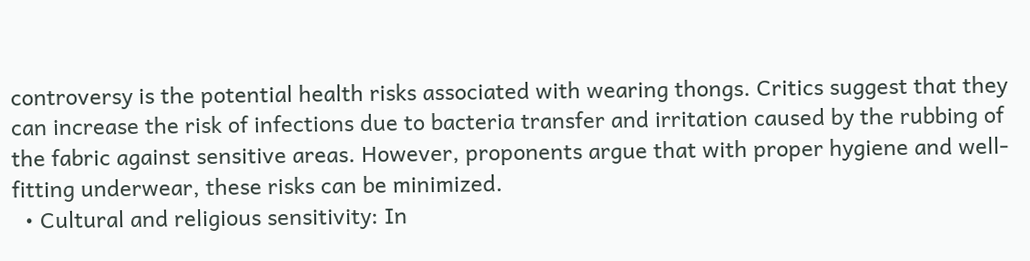controversy is the potential health risks associated with wearing thongs. Critics suggest that they can increase the risk of infections due to bacteria transfer and irritation caused by the rubbing of the fabric against sensitive areas. However, proponents argue that with proper hygiene and well-fitting underwear, these risks can be minimized.
  • Cultural and religious sensitivity: In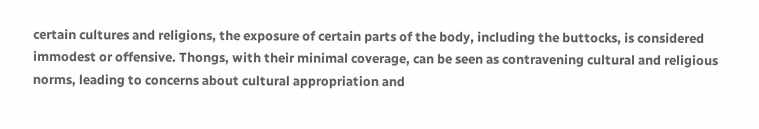certain cultures and religions, the exposure of certain parts of the body, including the buttocks, is considered immodest or offensive. Thongs, with their minimal coverage, can be seen as contravening cultural and religious norms, leading to concerns about cultural appropriation and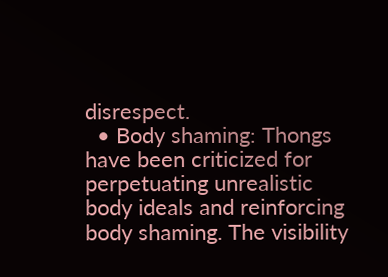disrespect.
  • Body shaming: Thongs have been criticized for perpetuating unrealistic body ideals and reinforcing body shaming. The visibility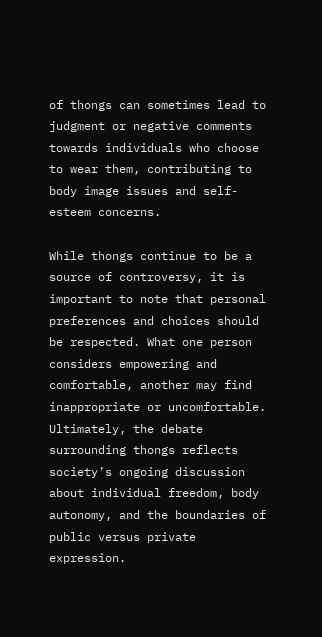of thongs can sometimes lead to judgment or negative comments towards individuals who choose to wear them, contributing to body image issues and self-esteem concerns.

While thongs continue to be a source of controversy, it is important to note that personal preferences and choices should be respected. What one person considers empowering and comfortable, another may find inappropriate or uncomfortable. Ultimately, the debate surrounding thongs reflects society’s ongoing discussion about individual freedom, body autonomy, and the boundaries of public versus private expression.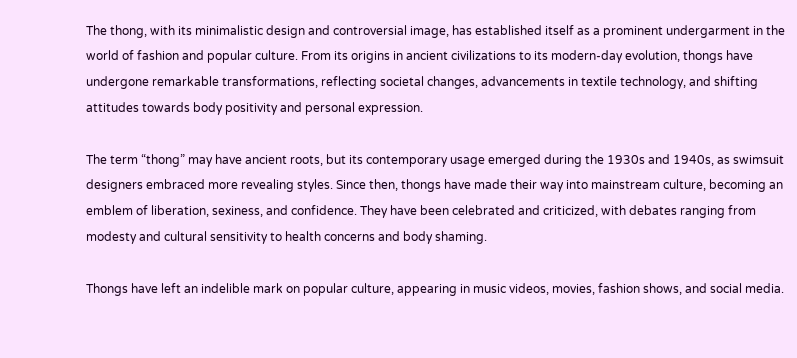The thong, with its minimalistic design and controversial image, has established itself as a prominent undergarment in the world of fashion and popular culture. From its origins in ancient civilizations to its modern-day evolution, thongs have undergone remarkable transformations, reflecting societal changes, advancements in textile technology, and shifting attitudes towards body positivity and personal expression.

The term “thong” may have ancient roots, but its contemporary usage emerged during the 1930s and 1940s, as swimsuit designers embraced more revealing styles. Since then, thongs have made their way into mainstream culture, becoming an emblem of liberation, sexiness, and confidence. They have been celebrated and criticized, with debates ranging from modesty and cultural sensitivity to health concerns and body shaming.

Thongs have left an indelible mark on popular culture, appearing in music videos, movies, fashion shows, and social media.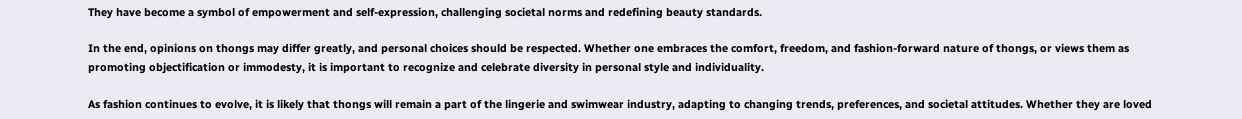They have become a symbol of empowerment and self-expression, challenging societal norms and redefining beauty standards.

In the end, opinions on thongs may differ greatly, and personal choices should be respected. Whether one embraces the comfort, freedom, and fashion-forward nature of thongs, or views them as promoting objectification or immodesty, it is important to recognize and celebrate diversity in personal style and individuality.

As fashion continues to evolve, it is likely that thongs will remain a part of the lingerie and swimwear industry, adapting to changing trends, preferences, and societal attitudes. Whether they are loved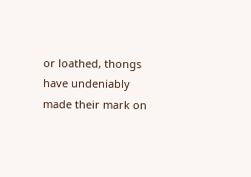or loathed, thongs have undeniably made their mark on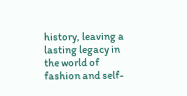history, leaving a lasting legacy in the world of fashion and self-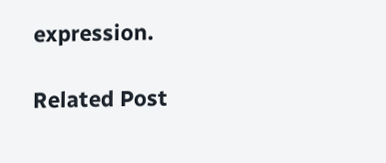expression.

Related Post